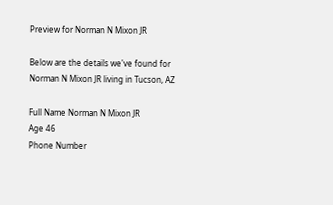Preview for Norman N Mixon JR

Below are the details we've found for Norman N Mixon JR living in Tucson, AZ

Full Name Norman N Mixon JR
Age 46
Phone Number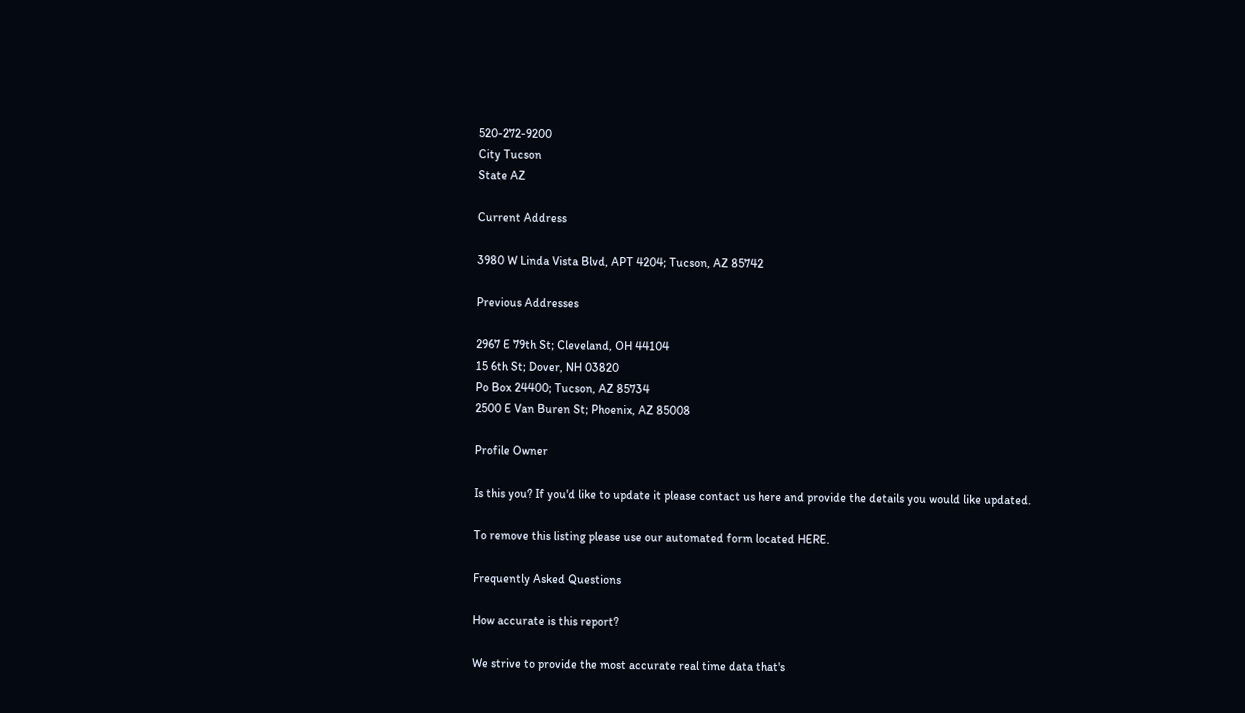520-272-9200
City Tucson
State AZ

Current Address

3980 W Linda Vista Blvd, APT 4204; Tucson, AZ 85742

Previous Addresses

2967 E 79th St; Cleveland, OH 44104
15 6th St; Dover, NH 03820
Po Box 24400; Tucson, AZ 85734
2500 E Van Buren St; Phoenix, AZ 85008

Profile Owner

Is this you? If you'd like to update it please contact us here and provide the details you would like updated.

To remove this listing please use our automated form located HERE.

Frequently Asked Questions

How accurate is this report?

We strive to provide the most accurate real time data that's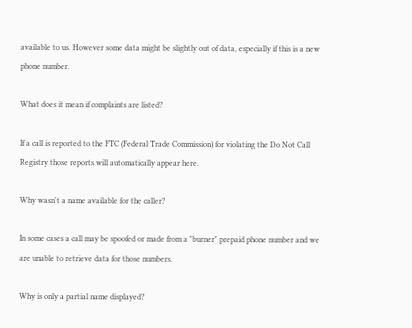available to us. However some data might be slightly out of data, especially if this is a new phone number.

What does it mean if complaints are listed?

If a call is reported to the FTC (Federal Trade Commission) for violating the Do Not Call Registry those reports will automatically appear here.

Why wasn't a name available for the caller?

In some cases a call may be spoofed or made from a "burner" prepaid phone number and we are unable to retrieve data for those numbers.

Why is only a partial name displayed?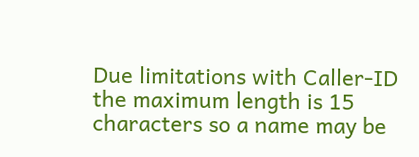Due limitations with Caller-ID the maximum length is 15 characters so a name may be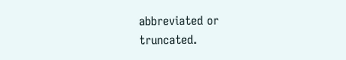abbreviated or truncated.